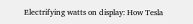Electrifying watts on display: How Tesla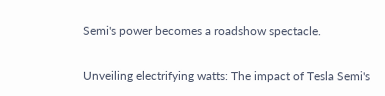Semi's power becomes a roadshow spectacle.

Unveiling electrifying watts: The impact of Tesla Semi's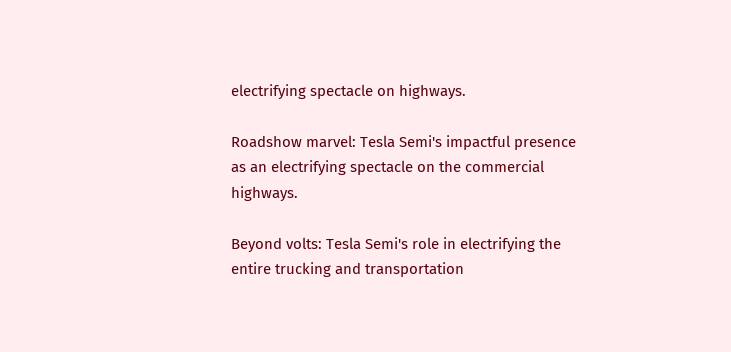electrifying spectacle on highways.

Roadshow marvel: Tesla Semi's impactful presence as an electrifying spectacle on the commercial highways.

Beyond volts: Tesla Semi's role in electrifying the entire trucking and transportation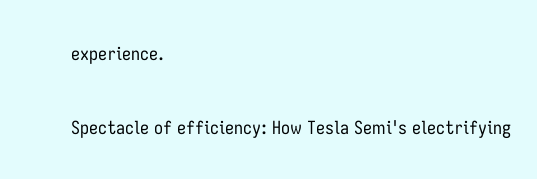experience.

Spectacle of efficiency: How Tesla Semi's electrifying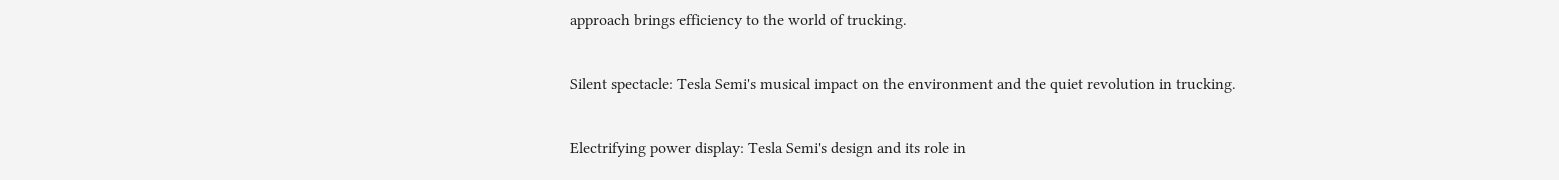approach brings efficiency to the world of trucking.

Silent spectacle: Tesla Semi's musical impact on the environment and the quiet revolution in trucking.

Electrifying power display: Tesla Semi's design and its role in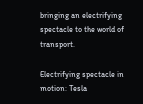bringing an electrifying spectacle to the world of transport.

Electrifying spectacle in motion: Tesla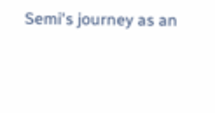Semi's journey as an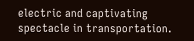electric and captivating spectacle in transportation.